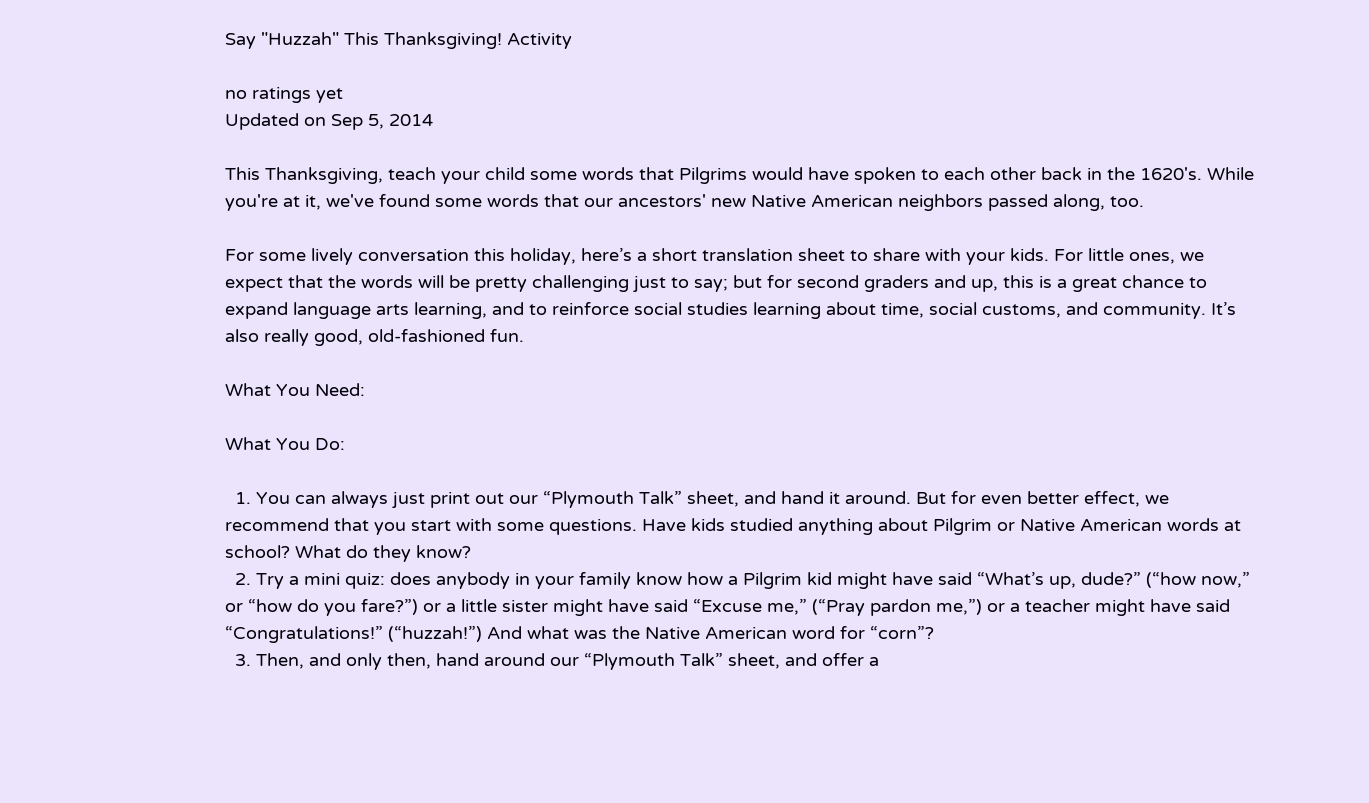Say "Huzzah" This Thanksgiving! Activity

no ratings yet
Updated on Sep 5, 2014

This Thanksgiving, teach your child some words that Pilgrims would have spoken to each other back in the 1620's. While you're at it, we've found some words that our ancestors' new Native American neighbors passed along, too.

For some lively conversation this holiday, here’s a short translation sheet to share with your kids. For little ones, we expect that the words will be pretty challenging just to say; but for second graders and up, this is a great chance to expand language arts learning, and to reinforce social studies learning about time, social customs, and community. It’s also really good, old-fashioned fun.

What You Need:

What You Do:

  1. You can always just print out our “Plymouth Talk” sheet, and hand it around. But for even better effect, we recommend that you start with some questions. Have kids studied anything about Pilgrim or Native American words at school? What do they know?
  2. Try a mini quiz: does anybody in your family know how a Pilgrim kid might have said “What’s up, dude?” (“how now,” or “how do you fare?”) or a little sister might have said “Excuse me,” (“Pray pardon me,”) or a teacher might have said “Congratulations!” (“huzzah!”) And what was the Native American word for “corn”?
  3. Then, and only then, hand around our “Plymouth Talk” sheet, and offer a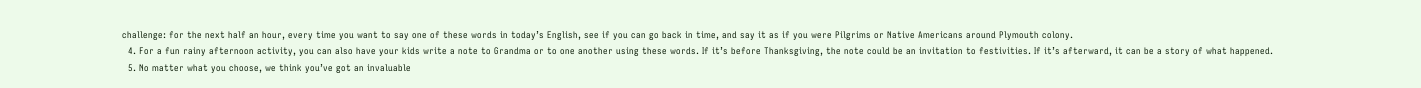challenge: for the next half an hour, every time you want to say one of these words in today’s English, see if you can go back in time, and say it as if you were Pilgrims or Native Americans around Plymouth colony.
  4. For a fun rainy afternoon activity, you can also have your kids write a note to Grandma or to one another using these words. If it’s before Thanksgiving, the note could be an invitation to festivities. If it’s afterward, it can be a story of what happened.
  5. No matter what you choose, we think you’ve got an invaluable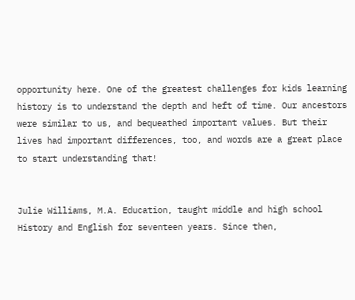opportunity here. One of the greatest challenges for kids learning history is to understand the depth and heft of time. Our ancestors were similar to us, and bequeathed important values. But their lives had important differences, too, and words are a great place to start understanding that!


Julie Williams, M.A. Education, taught middle and high school History and English for seventeen years. Since then,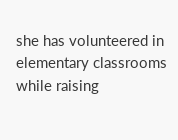she has volunteered in elementary classrooms while raising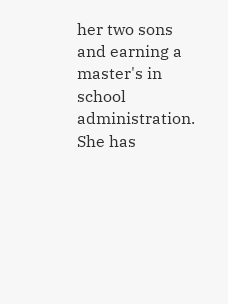her two sons and earning a master's in school administration. She has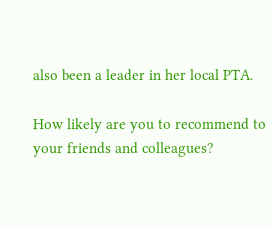also been a leader in her local PTA.

How likely are you to recommend to your friends and colleagues?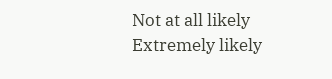Not at all likely
Extremely likely